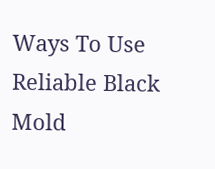Ways To Use Reliable Black Mold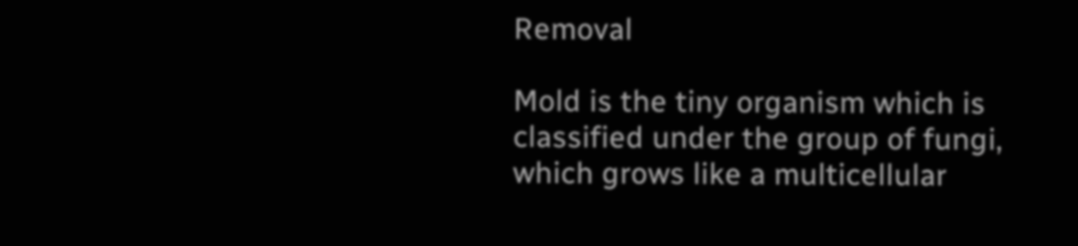Removal

Mold is the tiny organism which is classified under the group of fungi, which grows like a multicellular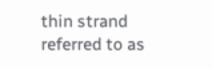thin strand referred to as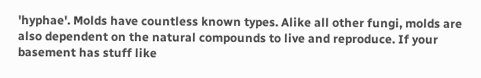'hyphae'. Molds have countless known types. Alike all other fungi, molds are also dependent on the natural compounds to live and reproduce. If your basement has stuff like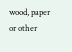wood, paper or other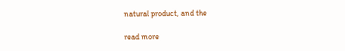natural product, and the

read more